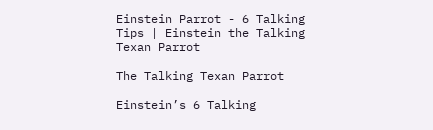Einstein Parrot - 6 Talking Tips | Einstein the Talking Texan Parrot

The Talking Texan Parrot

Einstein’s 6 Talking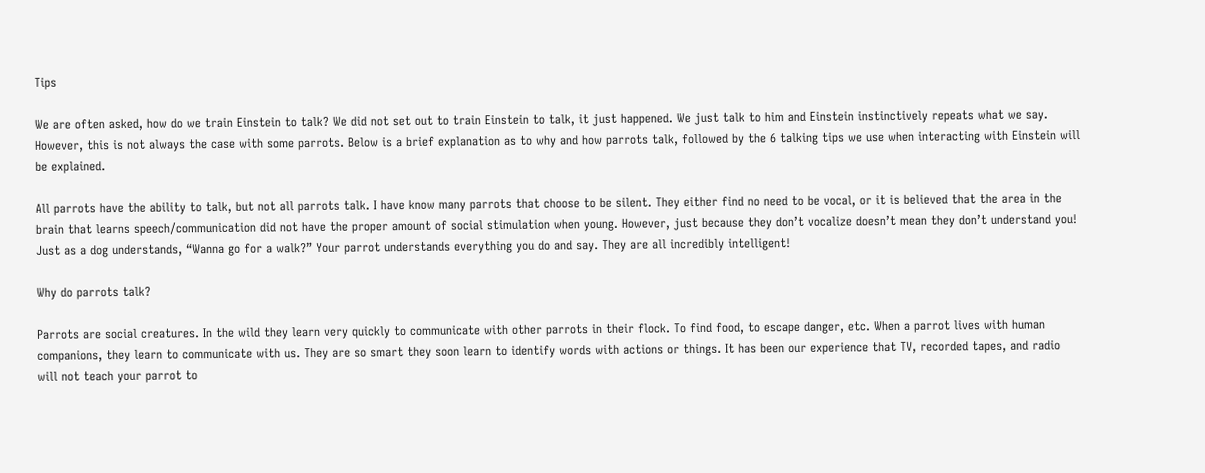Tips

We are often asked, how do we train Einstein to talk? We did not set out to train Einstein to talk, it just happened. We just talk to him and Einstein instinctively repeats what we say. However, this is not always the case with some parrots. Below is a brief explanation as to why and how parrots talk, followed by the 6 talking tips we use when interacting with Einstein will be explained.

All parrots have the ability to talk, but not all parrots talk. I have know many parrots that choose to be silent. They either find no need to be vocal, or it is believed that the area in the brain that learns speech/communication did not have the proper amount of social stimulation when young. However, just because they don’t vocalize doesn’t mean they don’t understand you! Just as a dog understands, “Wanna go for a walk?” Your parrot understands everything you do and say. They are all incredibly intelligent!

Why do parrots talk?

Parrots are social creatures. In the wild they learn very quickly to communicate with other parrots in their flock. To find food, to escape danger, etc. When a parrot lives with human companions, they learn to communicate with us. They are so smart they soon learn to identify words with actions or things. It has been our experience that TV, recorded tapes, and radio will not teach your parrot to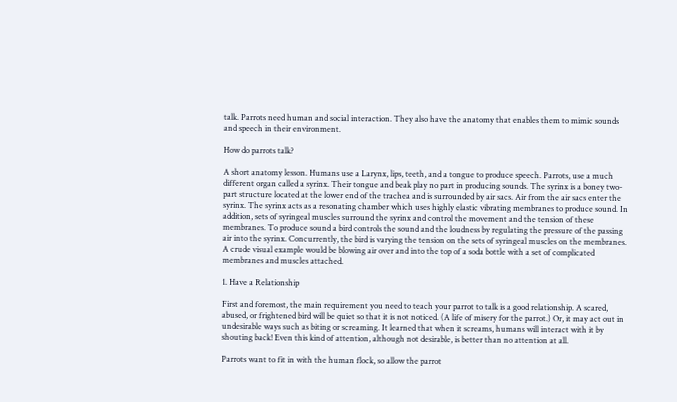talk. Parrots need human and social interaction. They also have the anatomy that enables them to mimic sounds and speech in their environment.

How do parrots talk?

A short anatomy lesson. Humans use a Larynx, lips, teeth, and a tongue to produce speech. Parrots, use a much different organ called a syrinx. Their tongue and beak play no part in producing sounds. The syrinx is a boney two-part structure located at the lower end of the trachea and is surrounded by air sacs. Air from the air sacs enter the syrinx. The syrinx acts as a resonating chamber which uses highly elastic vibrating membranes to produce sound. In addition, sets of syringeal muscles surround the syrinx and control the movement and the tension of these membranes. To produce sound a bird controls the sound and the loudness by regulating the pressure of the passing air into the syrinx. Concurrently, the bird is varying the tension on the sets of syringeal muscles on the membranes. A crude visual example would be blowing air over and into the top of a soda bottle with a set of complicated membranes and muscles attached.

1. Have a Relationship

First and foremost, the main requirement you need to teach your parrot to talk is a good relationship. A scared, abused, or frightened bird will be quiet so that it is not noticed. (A life of misery for the parrot.) Or, it may act out in undesirable ways such as biting or screaming. It learned that when it screams, humans will interact with it by shouting back! Even this kind of attention, although not desirable, is better than no attention at all.

Parrots want to fit in with the human flock, so allow the parrot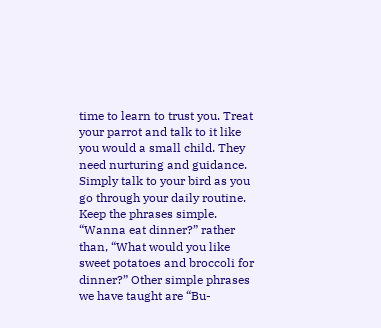time to learn to trust you. Treat your parrot and talk to it like you would a small child. They need nurturing and guidance. Simply talk to your bird as you go through your daily routine. Keep the phrases simple. “Wanna eat dinner?” rather than, “What would you like sweet potatoes and broccoli for dinner?” Other simple phrases we have taught are “Bu-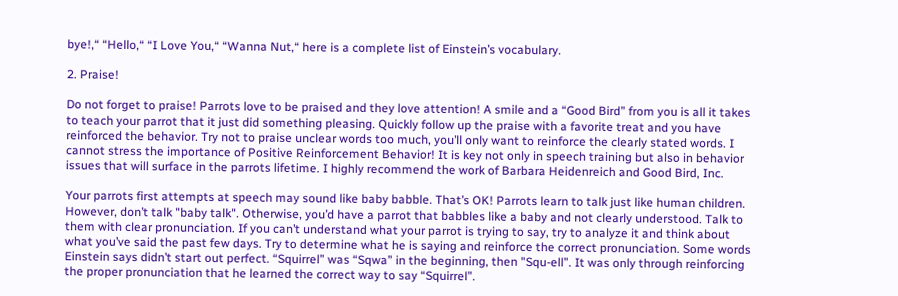bye!,“ “Hello,“ “I Love You,“ “Wanna Nut,“ here is a complete list of Einstein’s vocabulary.

2. Praise!

Do not forget to praise! Parrots love to be praised and they love attention! A smile and a “Good Bird” from you is all it takes to teach your parrot that it just did something pleasing. Quickly follow up the praise with a favorite treat and you have reinforced the behavior. Try not to praise unclear words too much, you’ll only want to reinforce the clearly stated words. I cannot stress the importance of Positive Reinforcement Behavior! It is key not only in speech training but also in behavior issues that will surface in the parrots lifetime. I highly recommend the work of Barbara Heidenreich and Good Bird, Inc.

Your parrots first attempts at speech may sound like baby babble. That’s OK! Parrots learn to talk just like human children. However, don’t talk "baby talk". Otherwise, you’d have a parrot that babbles like a baby and not clearly understood. Talk to them with clear pronunciation. If you can’t understand what your parrot is trying to say, try to analyze it and think about what you’ve said the past few days. Try to determine what he is saying and reinforce the correct pronunciation. Some words Einstein says didn’t start out perfect. “Squirrel” was “Sqwa” in the beginning, then "Squ-ell”. It was only through reinforcing the proper pronunciation that he learned the correct way to say “Squirrel”.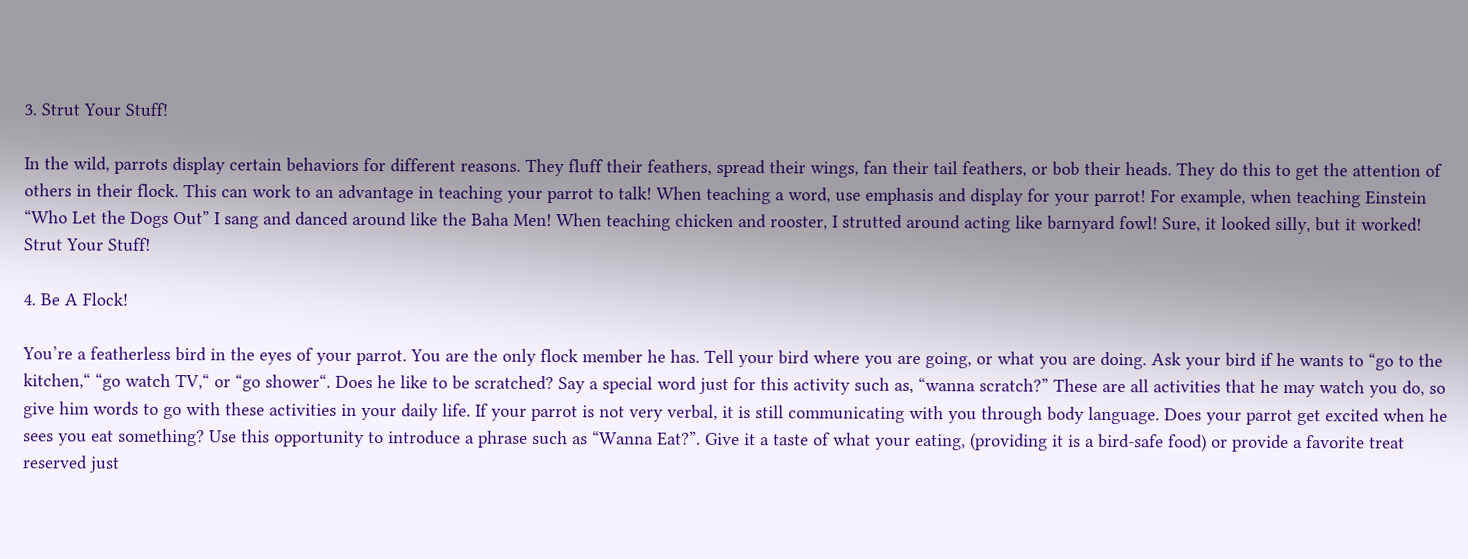3. Strut Your Stuff!

In the wild, parrots display certain behaviors for different reasons. They fluff their feathers, spread their wings, fan their tail feathers, or bob their heads. They do this to get the attention of others in their flock. This can work to an advantage in teaching your parrot to talk! When teaching a word, use emphasis and display for your parrot! For example, when teaching Einstein “Who Let the Dogs Out” I sang and danced around like the Baha Men! When teaching chicken and rooster, I strutted around acting like barnyard fowl! Sure, it looked silly, but it worked! Strut Your Stuff!

4. Be A Flock!

You’re a featherless bird in the eyes of your parrot. You are the only flock member he has. Tell your bird where you are going, or what you are doing. Ask your bird if he wants to “go to the kitchen,“ “go watch TV,“ or “go shower“. Does he like to be scratched? Say a special word just for this activity such as, “wanna scratch?” These are all activities that he may watch you do, so give him words to go with these activities in your daily life. If your parrot is not very verbal, it is still communicating with you through body language. Does your parrot get excited when he sees you eat something? Use this opportunity to introduce a phrase such as “Wanna Eat?”. Give it a taste of what your eating, (providing it is a bird-safe food) or provide a favorite treat reserved just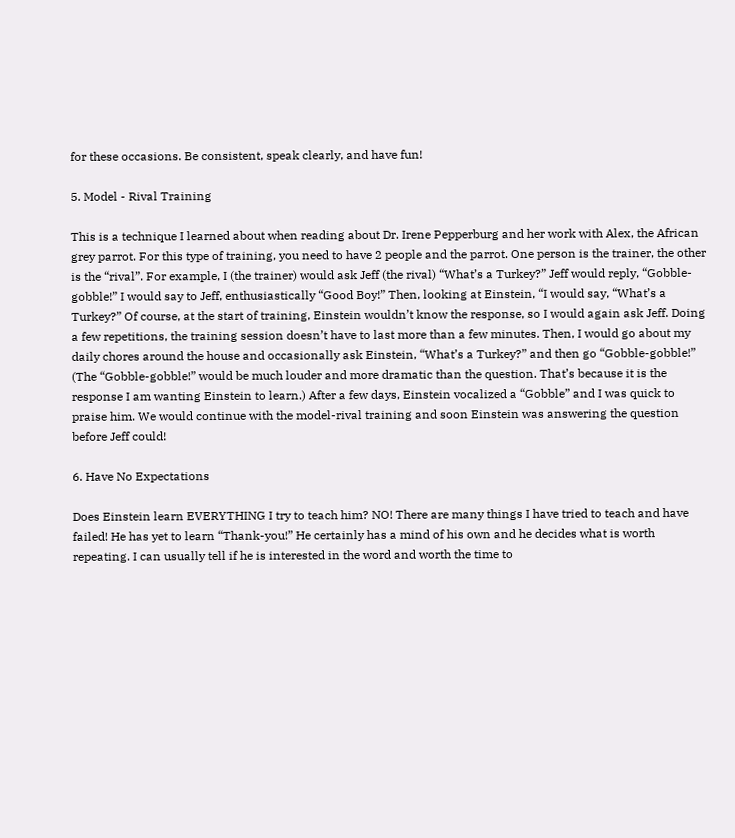for these occasions. Be consistent, speak clearly, and have fun!

5. Model - Rival Training

This is a technique I learned about when reading about Dr. Irene Pepperburg and her work with Alex, the African grey parrot. For this type of training, you need to have 2 people and the parrot. One person is the trainer, the other is the “rival”. For example, I (the trainer) would ask Jeff (the rival) “What’s a Turkey?” Jeff would reply, “Gobble-gobble!” I would say to Jeff, enthusiastically “Good Boy!” Then, looking at Einstein, “I would say, “What’s a Turkey?” Of course, at the start of training, Einstein wouldn’t know the response, so I would again ask Jeff. Doing a few repetitions, the training session doesn’t have to last more than a few minutes. Then, I would go about my daily chores around the house and occasionally ask Einstein, “What’s a Turkey?” and then go “Gobble-gobble!” (The “Gobble-gobble!” would be much louder and more dramatic than the question. That’s because it is the response I am wanting Einstein to learn.) After a few days, Einstein vocalized a “Gobble” and I was quick to praise him. We would continue with the model-rival training and soon Einstein was answering the question before Jeff could!

6. Have No Expectations

Does Einstein learn EVERYTHING I try to teach him? NO! There are many things I have tried to teach and have failed! He has yet to learn “Thank-you!” He certainly has a mind of his own and he decides what is worth repeating. I can usually tell if he is interested in the word and worth the time to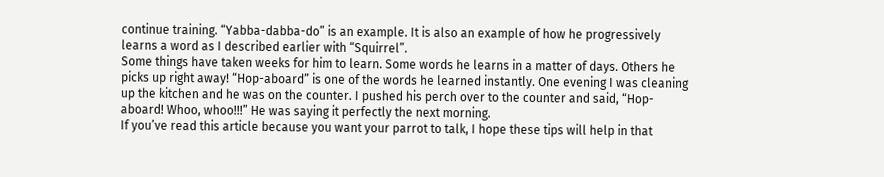continue training. “Yabba-dabba-do” is an example. It is also an example of how he progressively learns a word as I described earlier with “Squirrel”.
Some things have taken weeks for him to learn. Some words he learns in a matter of days. Others he picks up right away! “Hop-aboard” is one of the words he learned instantly. One evening I was cleaning up the kitchen and he was on the counter. I pushed his perch over to the counter and said, “Hop-aboard! Whoo, whoo!!!” He was saying it perfectly the next morning.
If you’ve read this article because you want your parrot to talk, I hope these tips will help in that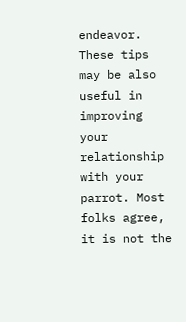endeavor. These tips may be also useful in improving your relationship with your parrot. Most folks agree, it is not the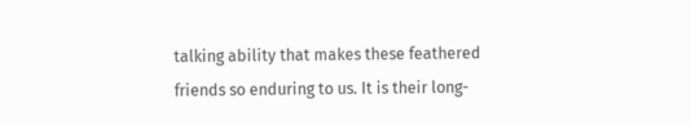talking ability that makes these feathered friends so enduring to us. It is their long-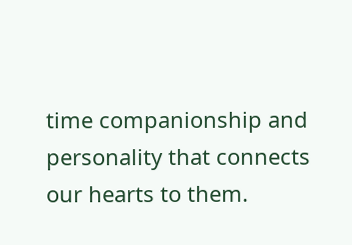time companionship and personality that connects our hearts to them.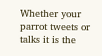Whether your parrot tweets or talks it is the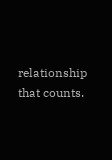relationship that counts.